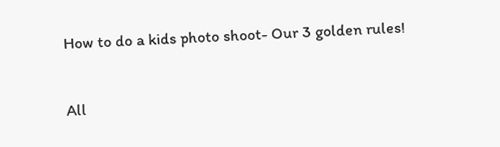How to do a kids photo shoot- Our 3 golden rules!


All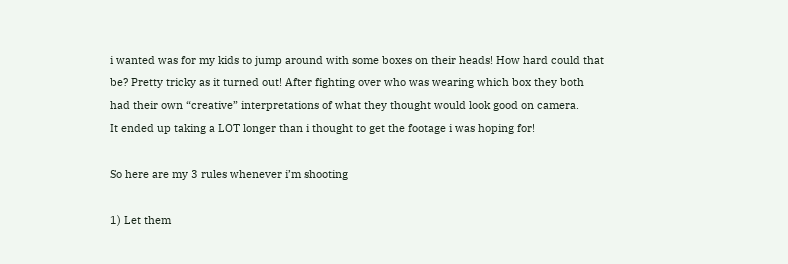i wanted was for my kids to jump around with some boxes on their heads! How hard could that be? Pretty tricky as it turned out! After fighting over who was wearing which box they both had their own “creative” interpretations of what they thought would look good on camera.
It ended up taking a LOT longer than i thought to get the footage i was hoping for!

So here are my 3 rules whenever i’m shooting

1) Let them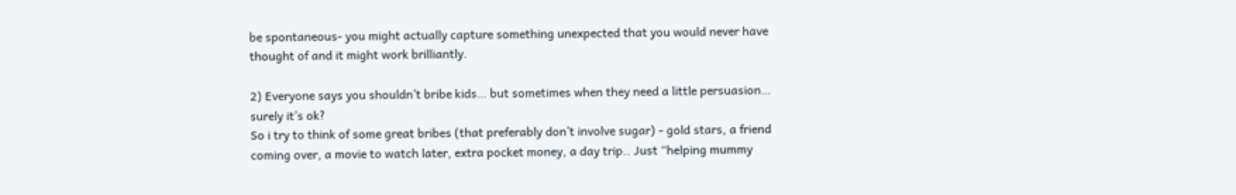be spontaneous- you might actually capture something unexpected that you would never have thought of and it might work brilliantly.

2) Everyone says you shouldn’t bribe kids… but sometimes when they need a little persuasion… surely it’s ok?
So i try to think of some great bribes (that preferably don’t involve sugar) - gold stars, a friend coming over, a movie to watch later, extra pocket money, a day trip.. Just “helping mummy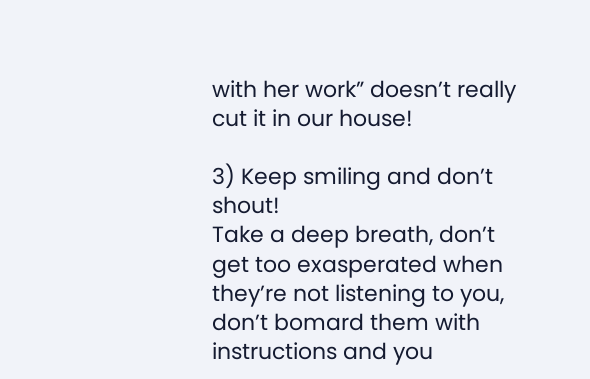with her work” doesn’t really cut it in our house!

3) Keep smiling and don’t shout!
Take a deep breath, don’t get too exasperated when they’re not listening to you, don’t bomard them with instructions and you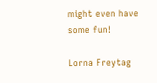might even have some fun!

Lorna Freytag